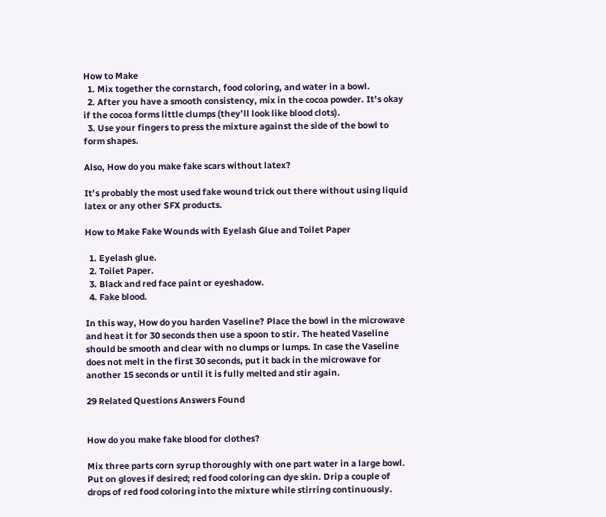How to Make
  1. Mix together the cornstarch, food coloring, and water in a bowl.
  2. After you have a smooth consistency, mix in the cocoa powder. It’s okay if the cocoa forms little clumps (they’ll look like blood clots).
  3. Use your fingers to press the mixture against the side of the bowl to form shapes.

Also, How do you make fake scars without latex?

It’s probably the most used fake wound trick out there without using liquid latex or any other SFX products.

How to Make Fake Wounds with Eyelash Glue and Toilet Paper

  1. Eyelash glue.
  2. Toilet Paper.
  3. Black and red face paint or eyeshadow.
  4. Fake blood.

In this way, How do you harden Vaseline? Place the bowl in the microwave and heat it for 30 seconds then use a spoon to stir. The heated Vaseline should be smooth and clear with no clumps or lumps. In case the Vaseline does not melt in the first 30 seconds, put it back in the microwave for another 15 seconds or until it is fully melted and stir again.

29 Related Questions Answers Found


How do you make fake blood for clothes?

Mix three parts corn syrup thoroughly with one part water in a large bowl. Put on gloves if desired; red food coloring can dye skin. Drip a couple of drops of red food coloring into the mixture while stirring continuously.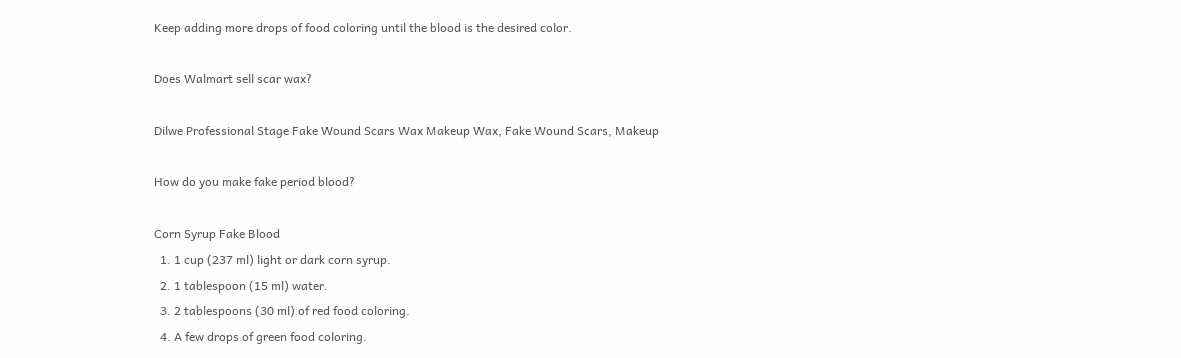Keep adding more drops of food coloring until the blood is the desired color.

Does Walmart sell scar wax?

Dilwe Professional Stage Fake Wound Scars Wax Makeup Wax, Fake Wound Scars, Makeup

How do you make fake period blood?

Corn Syrup Fake Blood
  1. 1 cup (237 ml) light or dark corn syrup.
  2. 1 tablespoon (15 ml) water.
  3. 2 tablespoons (30 ml) of red food coloring.
  4. A few drops of green food coloring.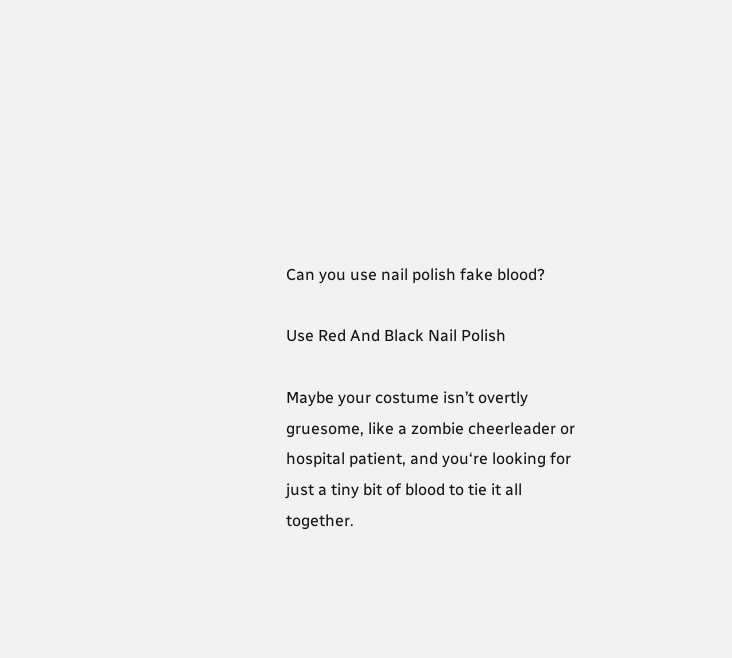Can you use nail polish fake blood?

Use Red And Black Nail Polish

Maybe your costume isn’t overtly gruesome, like a zombie cheerleader or hospital patient, and you‘re looking for just a tiny bit of blood to tie it all together.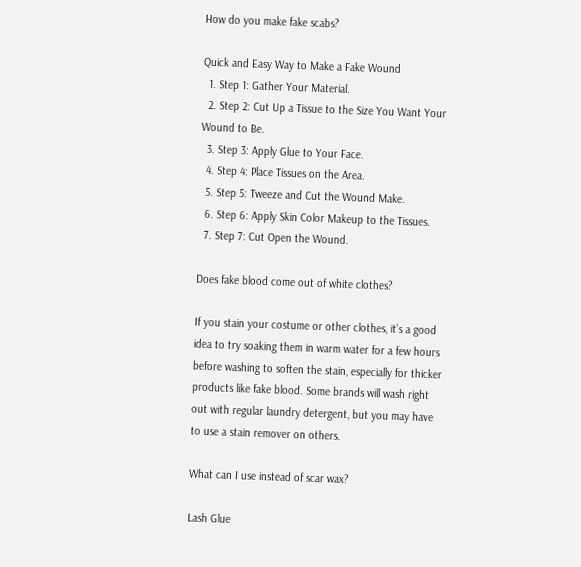How do you make fake scabs?

Quick and Easy Way to Make a Fake Wound
  1. Step 1: Gather Your Material.
  2. Step 2: Cut Up a Tissue to the Size You Want Your Wound to Be.
  3. Step 3: Apply Glue to Your Face.
  4. Step 4: Place Tissues on the Area.
  5. Step 5: Tweeze and Cut the Wound Make.
  6. Step 6: Apply Skin Color Makeup to the Tissues.
  7. Step 7: Cut Open the Wound.

Does fake blood come out of white clothes?

If you stain your costume or other clothes, it’s a good idea to try soaking them in warm water for a few hours before washing to soften the stain, especially for thicker products like fake blood. Some brands will wash right out with regular laundry detergent, but you may have to use a stain remover on others.

What can I use instead of scar wax?

Lash Glue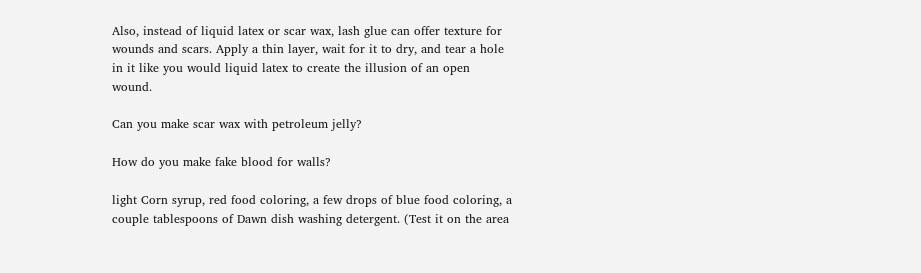Also, instead of liquid latex or scar wax, lash glue can offer texture for wounds and scars. Apply a thin layer, wait for it to dry, and tear a hole in it like you would liquid latex to create the illusion of an open wound.

Can you make scar wax with petroleum jelly?

How do you make fake blood for walls?

light Corn syrup, red food coloring, a few drops of blue food coloring, a couple tablespoons of Dawn dish washing detergent. (Test it on the area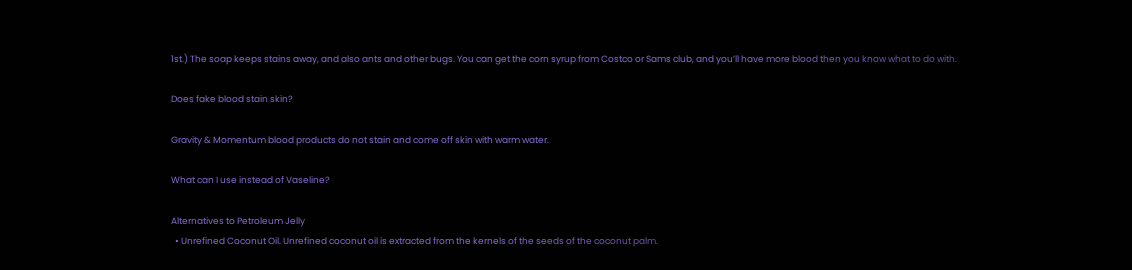1st.) The soap keeps stains away, and also ants and other bugs. You can get the corn syrup from Costco or Sams club, and you’ll have more blood then you know what to do with.

Does fake blood stain skin?

Gravity & Momentum blood products do not stain and come off skin with warm water.

What can I use instead of Vaseline?

Alternatives to Petroleum Jelly
  • Unrefined Coconut Oil. Unrefined coconut oil is extracted from the kernels of the seeds of the coconut palm.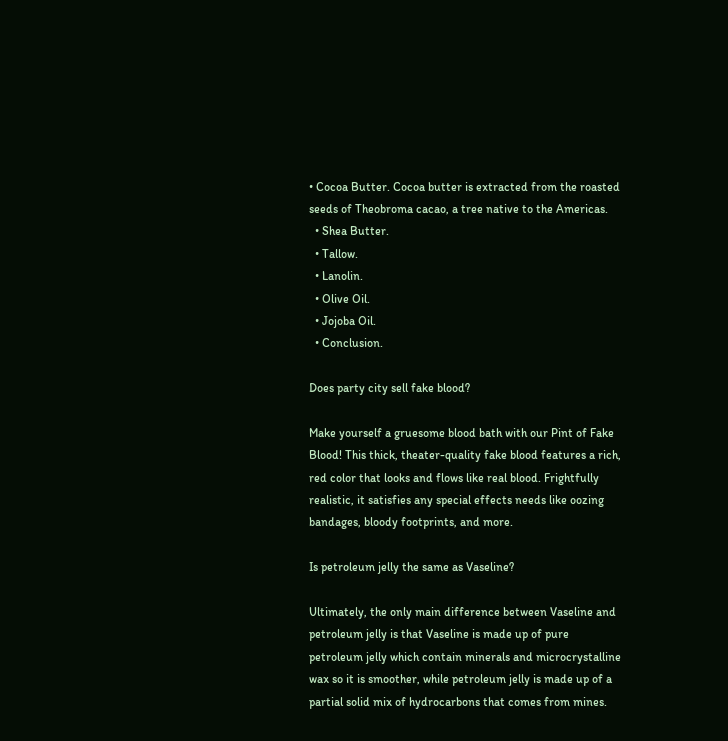• Cocoa Butter. Cocoa butter is extracted from the roasted seeds of Theobroma cacao, a tree native to the Americas.
  • Shea Butter.
  • Tallow.
  • Lanolin.
  • Olive Oil.
  • Jojoba Oil.
  • Conclusion.

Does party city sell fake blood?

Make yourself a gruesome blood bath with our Pint of Fake Blood! This thick, theater-quality fake blood features a rich, red color that looks and flows like real blood. Frightfully realistic, it satisfies any special effects needs like oozing bandages, bloody footprints, and more.

Is petroleum jelly the same as Vaseline?

Ultimately, the only main difference between Vaseline and petroleum jelly is that Vaseline is made up of pure petroleum jelly which contain minerals and microcrystalline wax so it is smoother, while petroleum jelly is made up of a partial solid mix of hydrocarbons that comes from mines.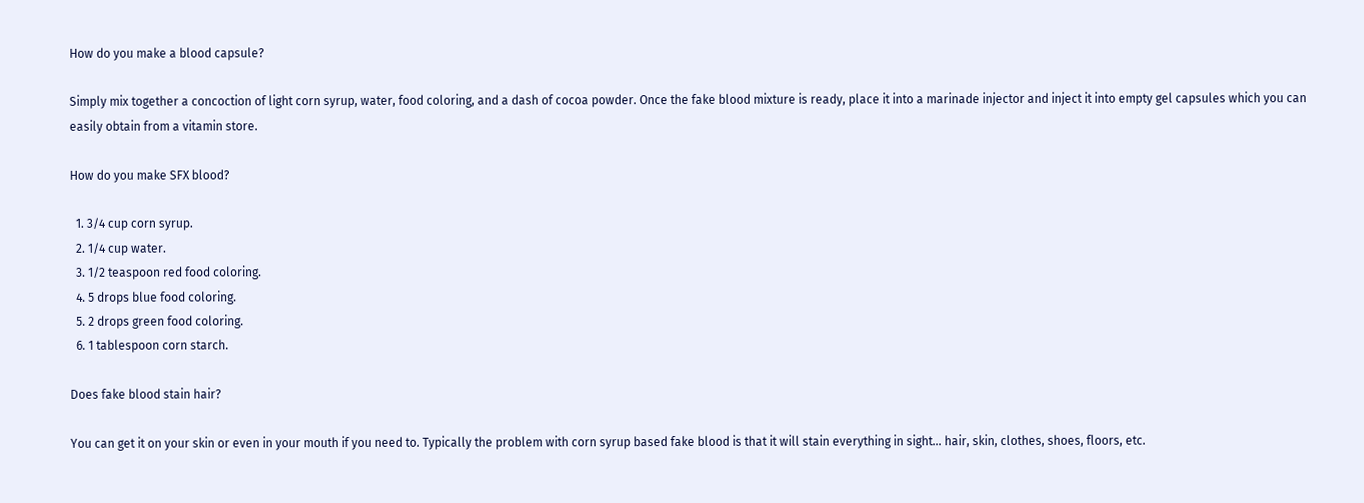How do you make a blood capsule?

Simply mix together a concoction of light corn syrup, water, food coloring, and a dash of cocoa powder. Once the fake blood mixture is ready, place it into a marinade injector and inject it into empty gel capsules which you can easily obtain from a vitamin store.

How do you make SFX blood?

  1. 3/4 cup corn syrup.
  2. 1/4 cup water.
  3. 1/2 teaspoon red food coloring.
  4. 5 drops blue food coloring.
  5. 2 drops green food coloring.
  6. 1 tablespoon corn starch.

Does fake blood stain hair?

You can get it on your skin or even in your mouth if you need to. Typically the problem with corn syrup based fake blood is that it will stain everything in sight… hair, skin, clothes, shoes, floors, etc.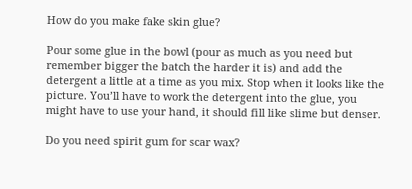How do you make fake skin glue?

Pour some glue in the bowl (pour as much as you need but remember bigger the batch the harder it is) and add the detergent a little at a time as you mix. Stop when it looks like the picture. You’ll have to work the detergent into the glue, you might have to use your hand, it should fill like slime but denser.

Do you need spirit gum for scar wax?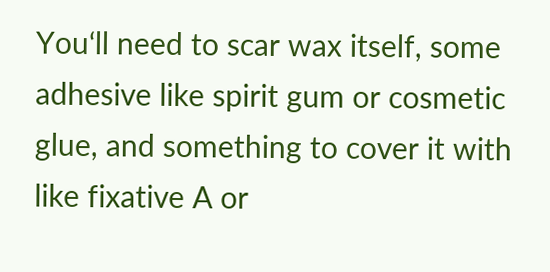You‘ll need to scar wax itself, some adhesive like spirit gum or cosmetic glue, and something to cover it with like fixative A or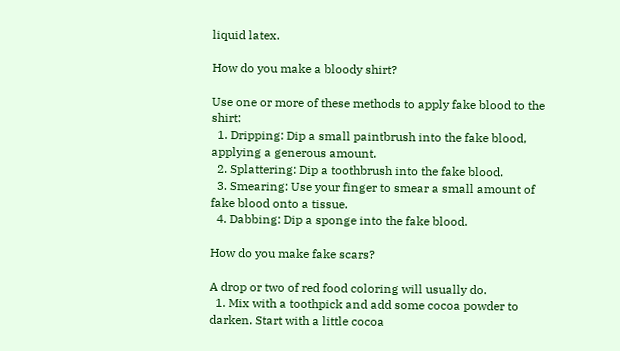liquid latex.

How do you make a bloody shirt?

Use one or more of these methods to apply fake blood to the shirt:
  1. Dripping: Dip a small paintbrush into the fake blood, applying a generous amount.
  2. Splattering: Dip a toothbrush into the fake blood.
  3. Smearing: Use your finger to smear a small amount of fake blood onto a tissue.
  4. Dabbing: Dip a sponge into the fake blood.

How do you make fake scars?

A drop or two of red food coloring will usually do.
  1. Mix with a toothpick and add some cocoa powder to darken. Start with a little cocoa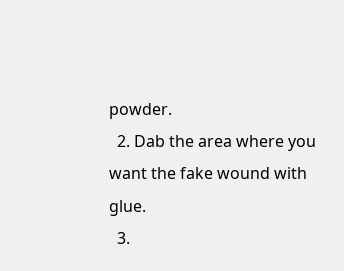powder.
  2. Dab the area where you want the fake wound with glue.
  3.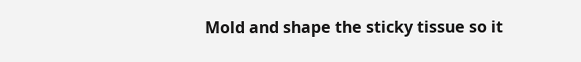Mold and shape the sticky tissue so it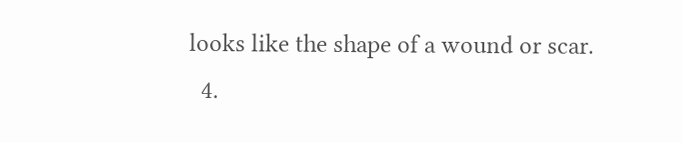looks like the shape of a wound or scar.
  4.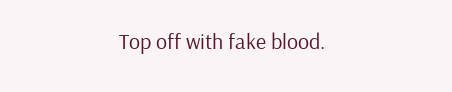Top off with fake blood.